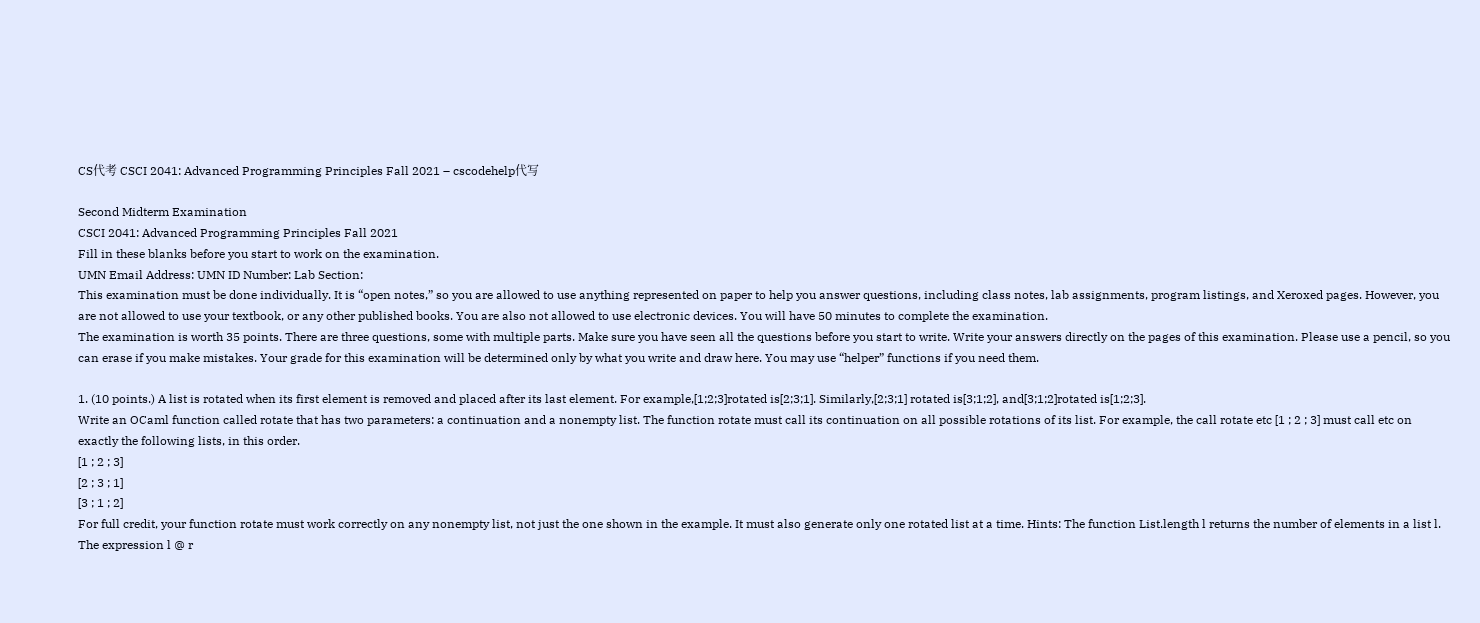CS代考 CSCI 2041: Advanced Programming Principles Fall 2021 – cscodehelp代写

Second Midterm Examination
CSCI 2041: Advanced Programming Principles Fall 2021
Fill in these blanks before you start to work on the examination.
UMN Email Address: UMN ID Number: Lab Section:
This examination must be done individually. It is “open notes,” so you are allowed to use anything represented on paper to help you answer questions, including class notes, lab assignments, program listings, and Xeroxed pages. However, you are not allowed to use your textbook, or any other published books. You are also not allowed to use electronic devices. You will have 50 minutes to complete the examination.
The examination is worth 35 points. There are three questions, some with multiple parts. Make sure you have seen all the questions before you start to write. Write your answers directly on the pages of this examination. Please use a pencil, so you can erase if you make mistakes. Your grade for this examination will be determined only by what you write and draw here. You may use “helper” functions if you need them.

1. (10 points.) A list is rotated when its first element is removed and placed after its last element. For example,[1;2;3]rotated is[2;3;1]. Similarly,[2;3;1] rotated is[3;1;2], and[3;1;2]rotated is[1;2;3].
Write an OCaml function called rotate that has two parameters: a continuation and a nonempty list. The function rotate must call its continuation on all possible rotations of its list. For example, the call rotate etc [1 ; 2 ; 3] must call etc on exactly the following lists, in this order.
[1 ; 2 ; 3]
[2 ; 3 ; 1]
[3 ; 1 ; 2]
For full credit, your function rotate must work correctly on any nonempty list, not just the one shown in the example. It must also generate only one rotated list at a time. Hints: The function List.length l returns the number of elements in a list l. The expression l @ r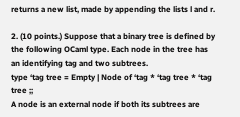returns a new list, made by appending the lists l and r.

2. (10 points.) Suppose that a binary tree is defined by the following OCaml type. Each node in the tree has an identifying tag and two subtrees.
type ‘tag tree = Empty | Node of ‘tag * ‘tag tree * ‘tag tree ;;
A node is an external node if both its subtrees are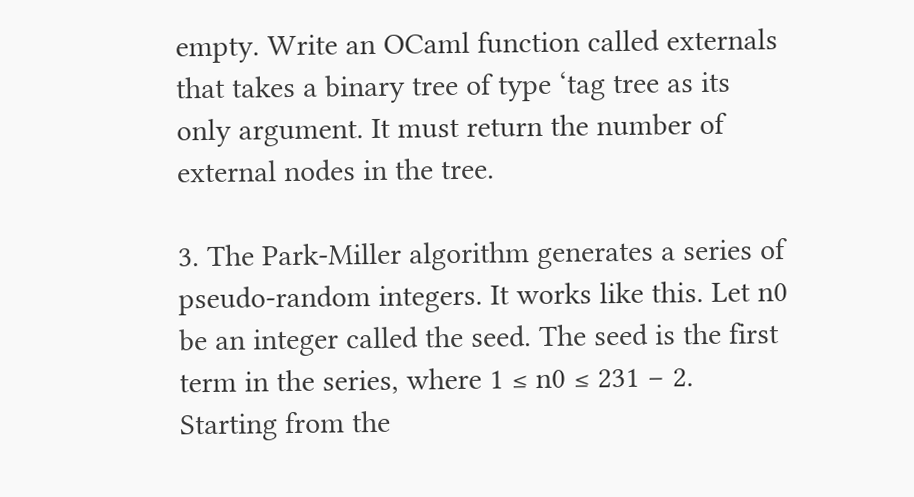empty. Write an OCaml function called externals that takes a binary tree of type ‘tag tree as its only argument. It must return the number of external nodes in the tree.

3. The Park-Miller algorithm generates a series of pseudo-random integers. It works like this. Let n0 be an integer called the seed. The seed is the first term in the series, where 1 ≤ n0 ≤ 231 − 2. Starting from the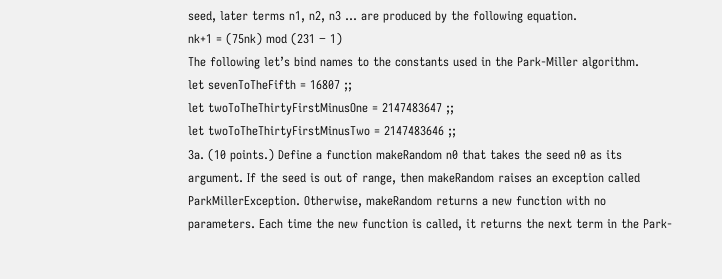seed, later terms n1, n2, n3 … are produced by the following equation.
nk+1 = (75nk) mod (231 − 1)
The following let’s bind names to the constants used in the Park-Miller algorithm.
let sevenToTheFifth = 16807 ;;
let twoToTheThirtyFirstMinusOne = 2147483647 ;;
let twoToTheThirtyFirstMinusTwo = 2147483646 ;;
3a. (10 points.) Define a function makeRandom n0 that takes the seed n0 as its argument. If the seed is out of range, then makeRandom raises an exception called ParkMillerException. Otherwise, makeRandom returns a new function with no parameters. Each time the new function is called, it returns the next term in the Park-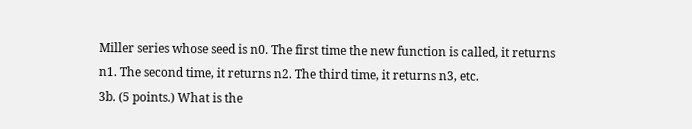Miller series whose seed is n0. The first time the new function is called, it returns n1. The second time, it returns n2. The third time, it returns n3, etc.
3b. (5 points.) What is the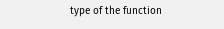type of the function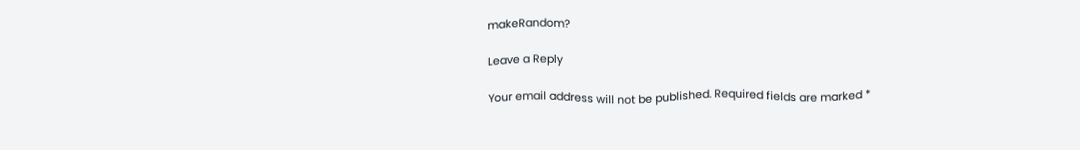makeRandom?

Leave a Reply

Your email address will not be published. Required fields are marked *